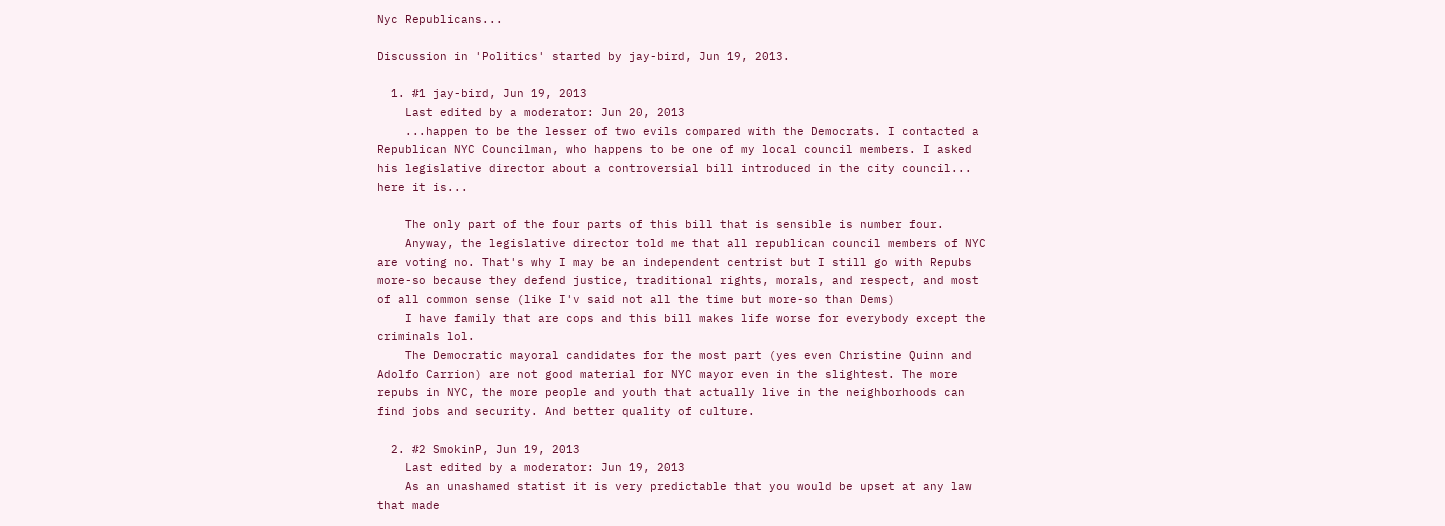Nyc Republicans...

Discussion in 'Politics' started by jay-bird, Jun 19, 2013.

  1. #1 jay-bird, Jun 19, 2013
    Last edited by a moderator: Jun 20, 2013
    ...happen to be the lesser of two evils compared with the Democrats. I contacted a Republican NYC Councilman, who happens to be one of my local council members. I asked his legislative director about a controversial bill introduced in the city council... here it is...

    The only part of the four parts of this bill that is sensible is number four.
    Anyway, the legislative director told me that all republican council members of NYC are voting no. That's why I may be an independent centrist but I still go with Repubs more-so because they defend justice, traditional rights, morals, and respect, and most of all common sense (like I'v said not all the time but more-so than Dems)
    I have family that are cops and this bill makes life worse for everybody except the criminals lol.
    The Democratic mayoral candidates for the most part (yes even Christine Quinn and Adolfo Carrion) are not good material for NYC mayor even in the slightest. The more repubs in NYC, the more people and youth that actually live in the neighborhoods can find jobs and security. And better quality of culture.

  2. #2 SmokinP, Jun 19, 2013
    Last edited by a moderator: Jun 19, 2013
    As an unashamed statist it is very predictable that you would be upset at any law that made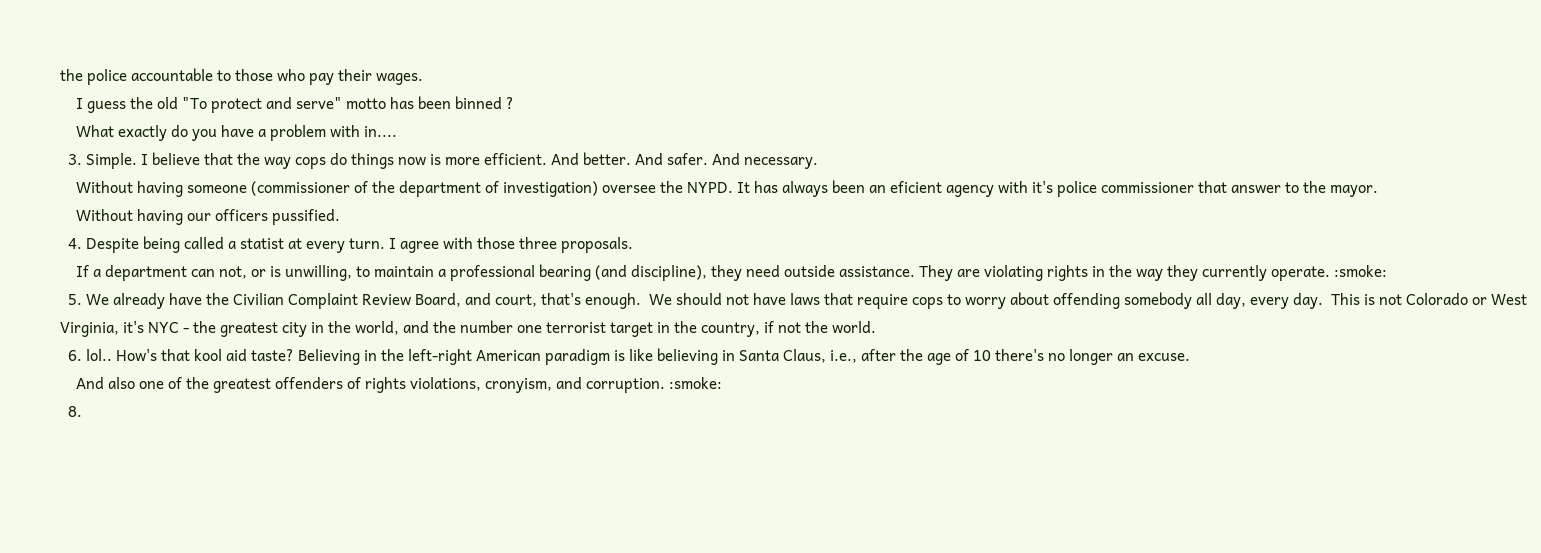the police accountable to those who pay their wages.
    I guess the old "To protect and serve" motto has been binned ?
    What exactly do you have a problem with in....
  3. Simple. I believe that the way cops do things now is more efficient. And better. And safer. And necessary.
    Without having someone (commissioner of the department of investigation) oversee the NYPD. It has always been an eficient agency with it's police commissioner that answer to the mayor.
    Without having our officers pussified.
  4. Despite being called a statist at every turn. I agree with those three proposals.
    If a department can not, or is unwilling, to maintain a professional bearing (and discipline), they need outside assistance. They are violating rights in the way they currently operate. :smoke:
  5. We already have the Civilian Complaint Review Board, and court, that's enough.  We should not have laws that require cops to worry about offending somebody all day, every day.  This is not Colorado or West Virginia, it's NYC - the greatest city in the world, and the number one terrorist target in the country, if not the world.
  6. lol.. How's that kool aid taste? Believing in the left-right American paradigm is like believing in Santa Claus, i.e., after the age of 10 there's no longer an excuse.
    And also one of the greatest offenders of rights violations, cronyism, and corruption. :smoke:
  8.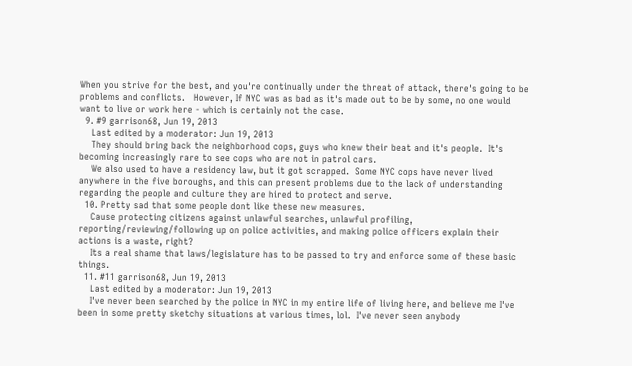When you strive for the best, and you're continually under the threat of attack, there's going to be problems and conflicts.   However, If NYC was as bad as it's made out to be by some, no one would want to live or work here - which is certainly not the case.
  9. #9 garrison68, Jun 19, 2013
    Last edited by a moderator: Jun 19, 2013
    They should bring back the neighborhood cops, guys who knew their beat and it's people.  It's becoming increasingly rare to see cops who are not in patrol cars.
    We also used to have a residency law, but it got scrapped.  Some NYC cops have never lived anywhere in the five boroughs, and this can present problems due to the lack of understanding regarding the people and culture they are hired to protect and serve.
  10. Pretty sad that some people dont like these new measures.
    Cause protecting citizens against unlawful searches, unlawful profiling, reporting/reviewing/following up on police activities, and making police officers explain their actions is a waste, right?
    Its a real shame that laws/legislature has to be passed to try and enforce some of these basic things.
  11. #11 garrison68, Jun 19, 2013
    Last edited by a moderator: Jun 19, 2013
    I've never been searched by the police in NYC in my entire life of living here, and believe me I've been in some pretty sketchy situations at various times, lol.  I've never seen anybody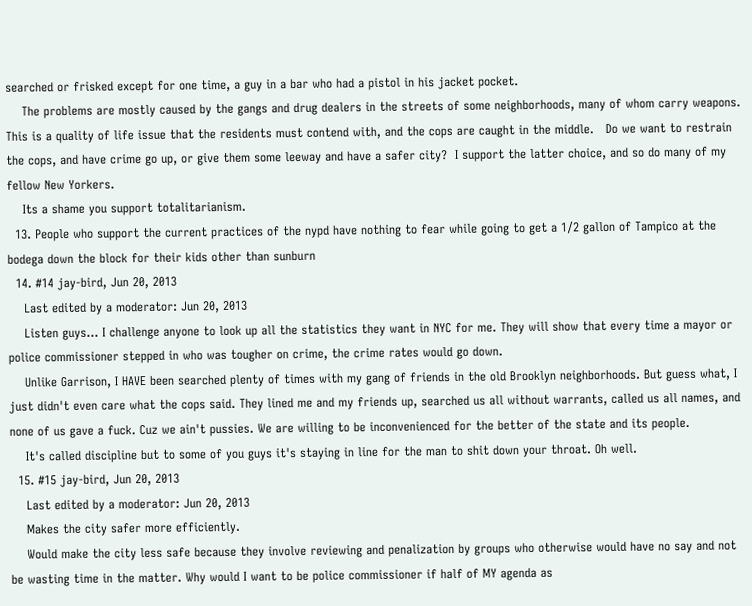searched or frisked except for one time, a guy in a bar who had a pistol in his jacket pocket.
    The problems are mostly caused by the gangs and drug dealers in the streets of some neighborhoods, many of whom carry weapons.  This is a quality of life issue that the residents must contend with, and the cops are caught in the middle.   Do we want to restrain the cops, and have crime go up, or give them some leeway and have a safer city?  I support the latter choice, and so do many of my fellow New Yorkers.
    Its a shame you support totalitarianism.
  13. People who support the current practices of the nypd have nothing to fear while going to get a 1/2 gallon of Tampico at the bodega down the block for their kids other than sunburn
  14. #14 jay-bird, Jun 20, 2013
    Last edited by a moderator: Jun 20, 2013
    Listen guys... I challenge anyone to look up all the statistics they want in NYC for me. They will show that every time a mayor or police commissioner stepped in who was tougher on crime, the crime rates would go down.
    Unlike Garrison, I HAVE been searched plenty of times with my gang of friends in the old Brooklyn neighborhoods. But guess what, I just didn't even care what the cops said. They lined me and my friends up, searched us all without warrants, called us all names, and none of us gave a fuck. Cuz we ain't pussies. We are willing to be inconvenienced for the better of the state and its people.
    It's called discipline but to some of you guys it's staying in line for the man to shit down your throat. Oh well.
  15. #15 jay-bird, Jun 20, 2013
    Last edited by a moderator: Jun 20, 2013
    Makes the city safer more efficiently.
    Would make the city less safe because they involve reviewing and penalization by groups who otherwise would have no say and not be wasting time in the matter. Why would I want to be police commissioner if half of MY agenda as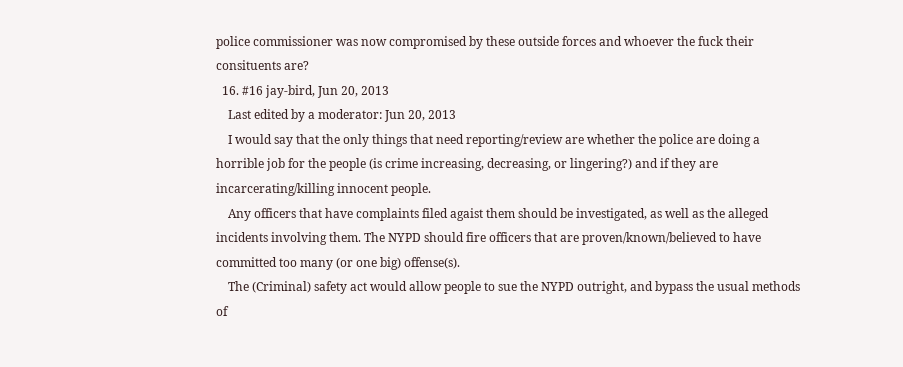police commissioner was now compromised by these outside forces and whoever the fuck their consituents are?
  16. #16 jay-bird, Jun 20, 2013
    Last edited by a moderator: Jun 20, 2013
    I would say that the only things that need reporting/review are whether the police are doing a horrible job for the people (is crime increasing, decreasing, or lingering?) and if they are incarcerating/killing innocent people.
    Any officers that have complaints filed agaist them should be investigated, as well as the alleged incidents involving them. The NYPD should fire officers that are proven/known/believed to have committed too many (or one big) offense(s).
    The (Criminal) safety act would allow people to sue the NYPD outright, and bypass the usual methods of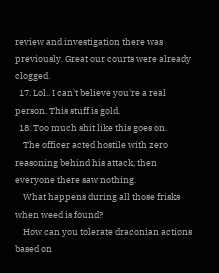review and investigation there was previously. Great our courts were already clogged.
  17. Lol.. I can't believe you're a real person. This stuff is gold.
  18. Too much shit like this goes on.
    The officer acted hostile with zero reasoning behind his attack, then everyone there saw nothing.
    What happens during all those frisks when weed is found?
    How can you tolerate draconian actions based on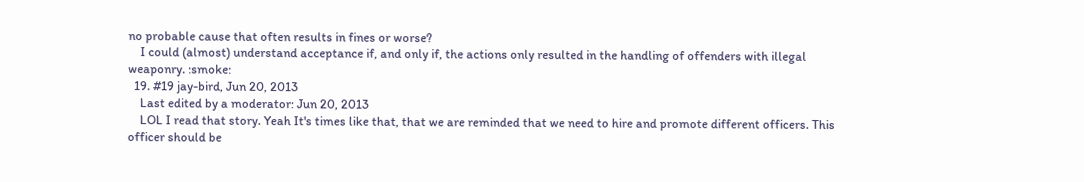no probable cause that often results in fines or worse?
    I could (almost) understand acceptance if, and only if, the actions only resulted in the handling of offenders with illegal weaponry. :smoke:
  19. #19 jay-bird, Jun 20, 2013
    Last edited by a moderator: Jun 20, 2013
    LOL I read that story. Yeah It's times like that, that we are reminded that we need to hire and promote different officers. This officer should be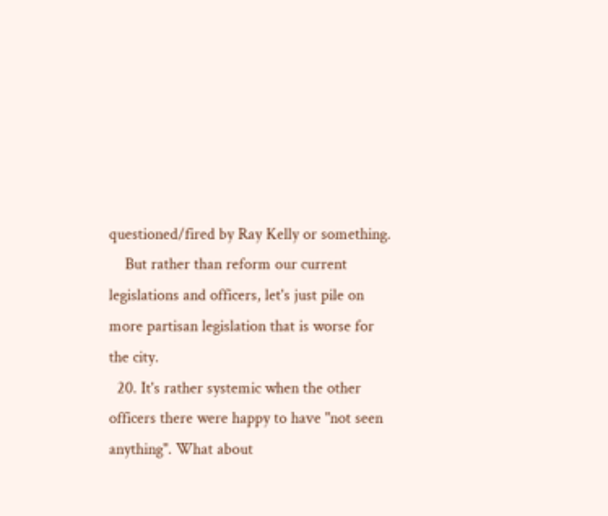questioned/fired by Ray Kelly or something.
    But rather than reform our current legislations and officers, let's just pile on more partisan legislation that is worse for the city.
  20. It's rather systemic when the other officers there were happy to have "not seen anything". What about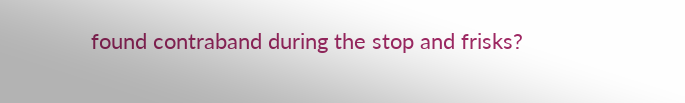found contraband during the stop and frisks?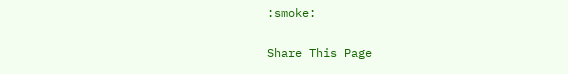:smoke:

Share This Page